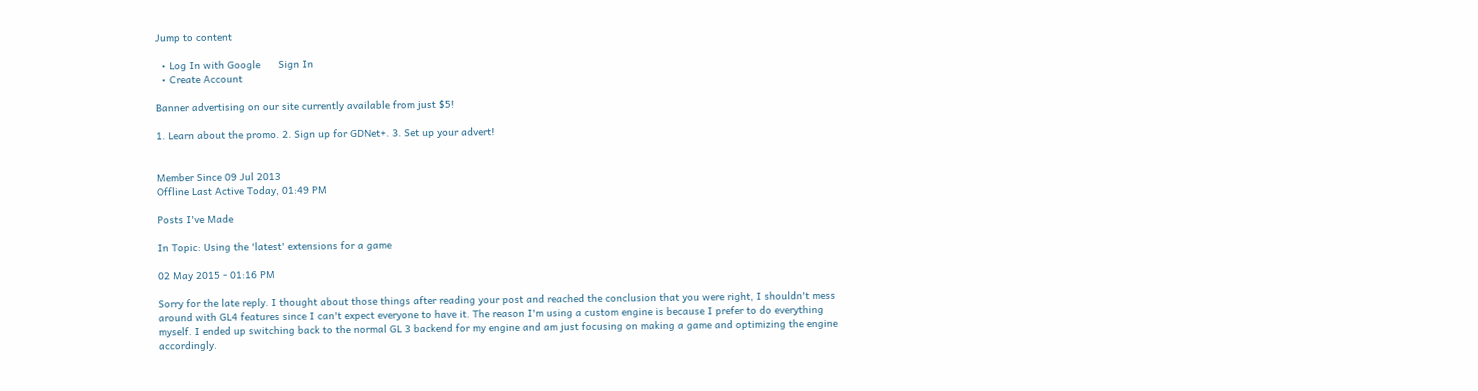Jump to content

  • Log In with Google      Sign In
  • Create Account

Banner advertising on our site currently available from just $5!

1. Learn about the promo. 2. Sign up for GDNet+. 3. Set up your advert!


Member Since 09 Jul 2013
Offline Last Active Today, 01:49 PM

Posts I've Made

In Topic: Using the 'latest' extensions for a game

02 May 2015 - 01:16 PM

Sorry for the late reply. I thought about those things after reading your post and reached the conclusion that you were right, I shouldn't mess around with GL4 features since I can't expect everyone to have it. The reason I'm using a custom engine is because I prefer to do everything myself. I ended up switching back to the normal GL 3 backend for my engine and am just focusing on making a game and optimizing the engine accordingly.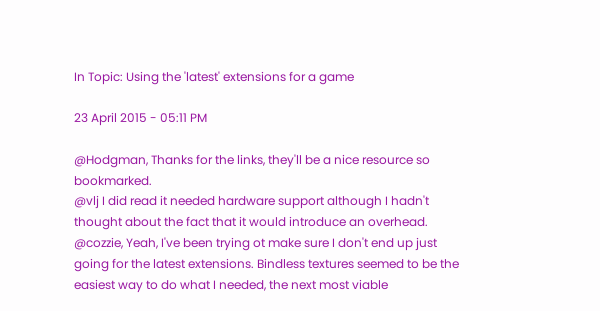In Topic: Using the 'latest' extensions for a game

23 April 2015 - 05:11 PM

@Hodgman, Thanks for the links, they'll be a nice resource so bookmarked.
@vlj I did read it needed hardware support although I hadn't thought about the fact that it would introduce an overhead.
@cozzie, Yeah, I've been trying ot make sure I don't end up just going for the latest extensions. Bindless textures seemed to be the easiest way to do what I needed, the next most viable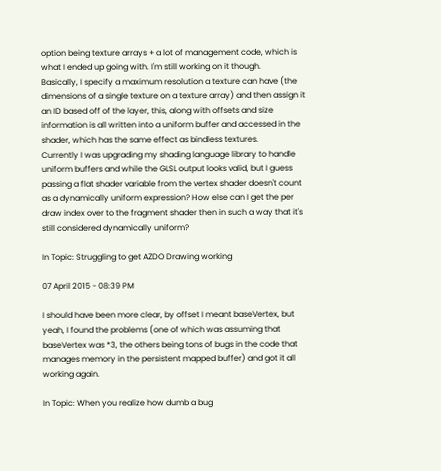option being texture arrays + a lot of management code, which is what I ended up going with. I'm still working on it though.
Basically, I specify a maximum resolution a texture can have (the dimensions of a single texture on a texture array) and then assign it an ID based off of the layer, this, along with offsets and size information is all written into a uniform buffer and accessed in the shader, which has the same effect as bindless textures.
Currently I was upgrading my shading language library to handle uniform buffers and while the GLSL output looks valid, but I guess passing a flat shader variable from the vertex shader doesn't count as a dynamically uniform expression? How else can I get the per draw index over to the fragment shader then in such a way that it's still considered dynamically uniform?

In Topic: Struggling to get AZDO Drawing working

07 April 2015 - 08:39 PM

I should have been more clear, by offset I meant baseVertex, but yeah, I found the problems (one of which was assuming that baseVertex was *3, the others being tons of bugs in the code that manages memory in the persistent mapped buffer) and got it all working again.

In Topic: When you realize how dumb a bug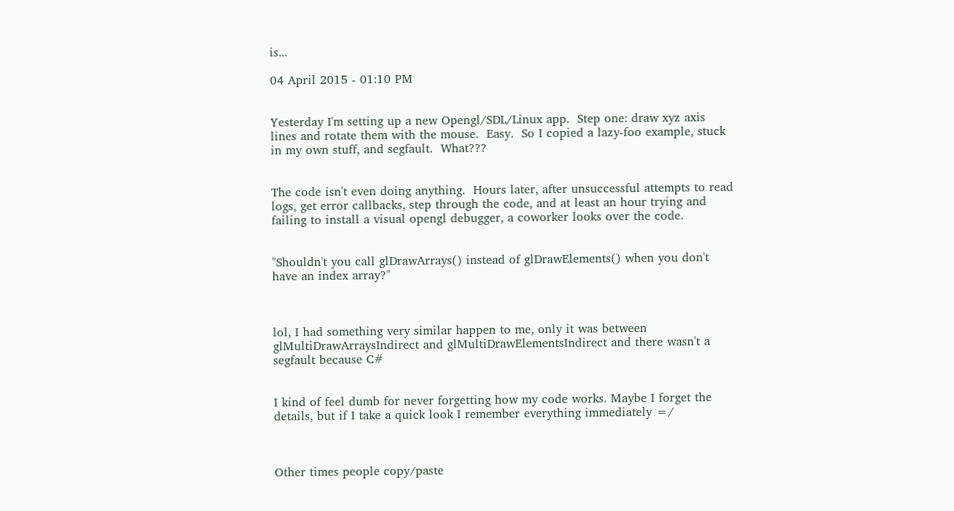is...

04 April 2015 - 01:10 PM


Yesterday I'm setting up a new Opengl/SDL/Linux app.  Step one: draw xyz axis lines and rotate them with the mouse.  Easy.  So I copied a lazy-foo example, stuck in my own stuff, and segfault.  What???


The code isn't even doing anything.  Hours later, after unsuccessful attempts to read logs, get error callbacks, step through the code, and at least an hour trying and failing to install a visual opengl debugger, a coworker looks over the code.


"Shouldn't you call glDrawArrays() instead of glDrawElements() when you don't have an index array?"



lol, I had something very similar happen to me, only it was between glMultiDrawArraysIndirect and glMultiDrawElementsIndirect and there wasn't a segfault because C#


I kind of feel dumb for never forgetting how my code works. Maybe I forget the details, but if I take a quick look I remember everything immediately =/



Other times people copy/paste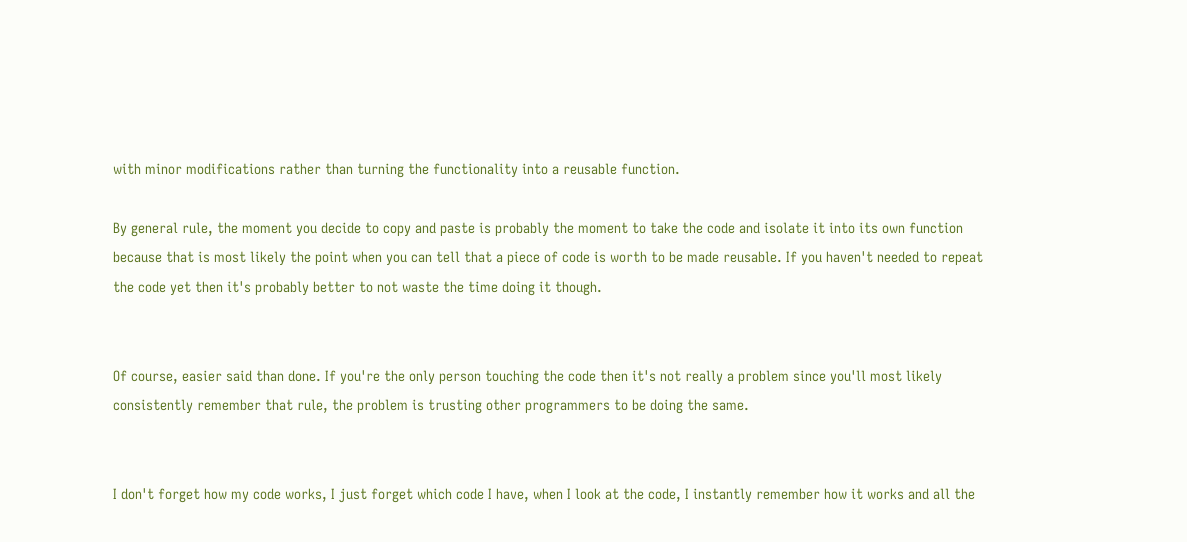with minor modifications rather than turning the functionality into a reusable function.

By general rule, the moment you decide to copy and paste is probably the moment to take the code and isolate it into its own function because that is most likely the point when you can tell that a piece of code is worth to be made reusable. If you haven't needed to repeat the code yet then it's probably better to not waste the time doing it though.


Of course, easier said than done. If you're the only person touching the code then it's not really a problem since you'll most likely consistently remember that rule, the problem is trusting other programmers to be doing the same.


I don't forget how my code works, I just forget which code I have, when I look at the code, I instantly remember how it works and all the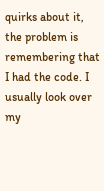quirks about it, the problem is remembering that I had the code. I usually look over my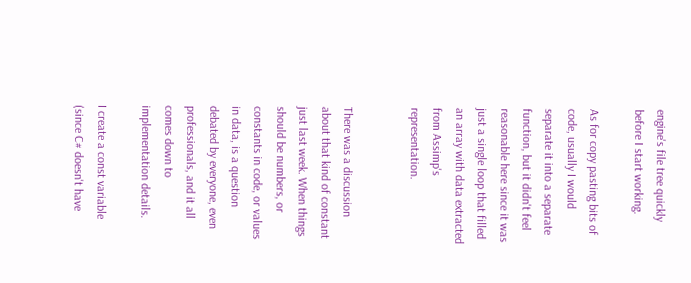engine's file tree quickly before I start working.

As for copy pasting bits of code, usually I would separate it into a separate function, but it didn't feel reasonable here since it was just a single loop that filled an array with data extracted from Assimp's representation.


There was a discussion about that kind of constant just last week. When things should be numbers, or constants in code, or values in data, is a question debated by everyone, even professionals, and it all comes down to implementation details.

I create a const variable (since C# doesn't have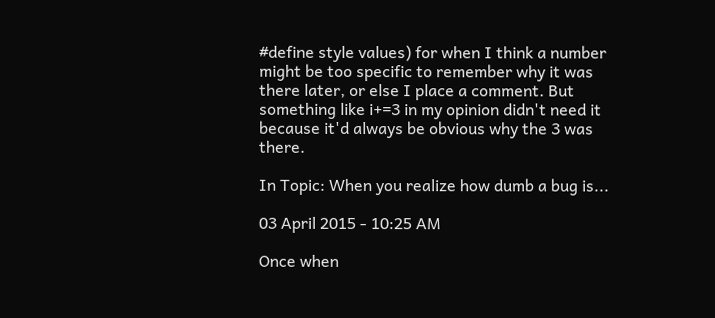#define style values) for when I think a number might be too specific to remember why it was there later, or else I place a comment. But something like i+=3 in my opinion didn't need it because it'd always be obvious why the 3 was there.

In Topic: When you realize how dumb a bug is...

03 April 2015 - 10:25 AM

Once when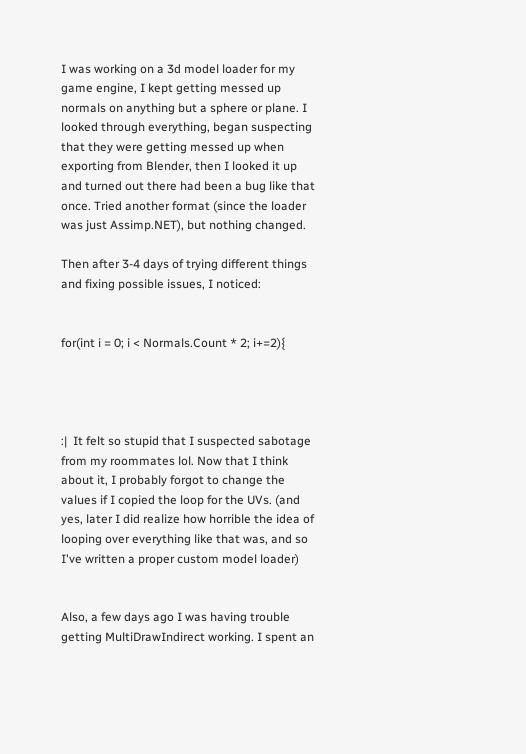I was working on a 3d model loader for my game engine, I kept getting messed up normals on anything but a sphere or plane. I looked through everything, began suspecting that they were getting messed up when exporting from Blender, then I looked it up and turned out there had been a bug like that once. Tried another format (since the loader was just Assimp.NET), but nothing changed.

Then after 3-4 days of trying different things and fixing possible issues, I noticed:


for(int i = 0; i < Normals.Count * 2; i+=2){




:|  It felt so stupid that I suspected sabotage from my roommates lol. Now that I think about it, I probably forgot to change the values if I copied the loop for the UVs. (and yes, later I did realize how horrible the idea of looping over everything like that was, and so I've written a proper custom model loader)


Also, a few days ago I was having trouble getting MultiDrawIndirect working. I spent an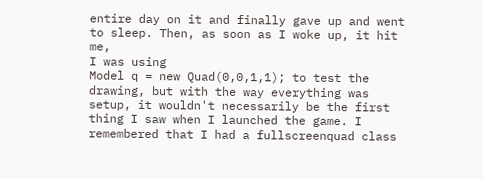entire day on it and finally gave up and went to sleep. Then, as soon as I woke up, it hit me,
I was using
Model q = new Quad(0,0,1,1); to test the drawing, but with the way everything was setup, it wouldn't necessarily be the first thing I saw when I launched the game. I remembered that I had a fullscreenquad class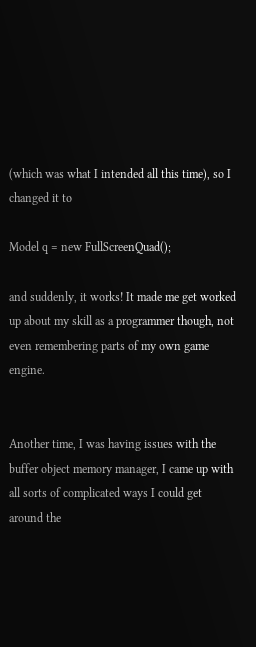(which was what I intended all this time), so I changed it to

Model q = new FullScreenQuad();

and suddenly, it works! It made me get worked up about my skill as a programmer though, not even remembering parts of my own game engine.


Another time, I was having issues with the buffer object memory manager, I came up with all sorts of complicated ways I could get around the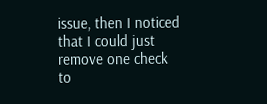issue, then I noticed that I could just remove one check to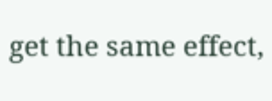get the same effect,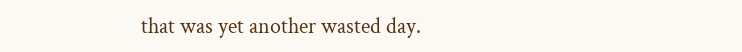that was yet another wasted day.